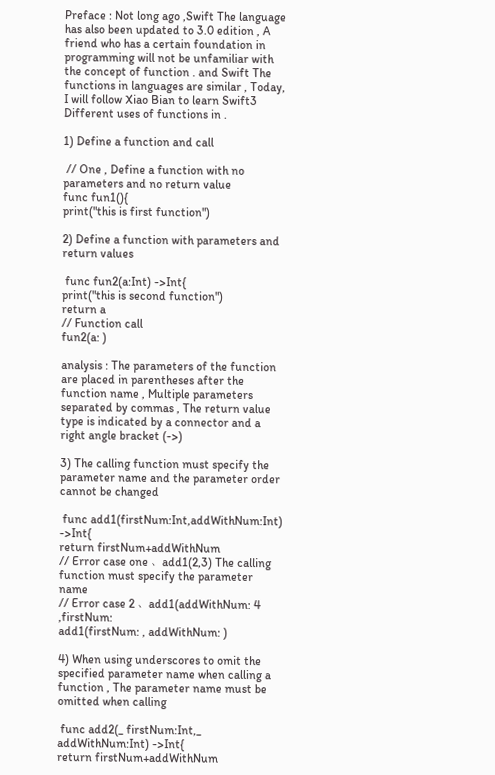Preface : Not long ago ,Swift The language has also been updated to 3.0 edition , A friend who has a certain foundation in programming will not be unfamiliar with the concept of function . and Swift The functions in languages are similar , Today, I will follow Xiao Bian to learn Swift3 Different uses of functions in .

1) Define a function and call

 // One , Define a function with no parameters and no return value
func fun1(){
print("this is first function")

2) Define a function with parameters and return values

 func fun2(a:Int) ->Int{
print("this is second function")
return a
// Function call
fun2(a: )

analysis : The parameters of the function are placed in parentheses after the function name , Multiple parameters separated by commas , The return value type is indicated by a connector and a right angle bracket (->)

3) The calling function must specify the parameter name and the parameter order cannot be changed

 func add1(firstNum:Int,addWithNum:Int) ->Int{
return firstNum+addWithNum
// Error case one 、add1(2,3) The calling function must specify the parameter name
// Error case 2 、add1(addWithNum: 4 ,firstNum:
add1(firstNum: , addWithNum: )

4) When using underscores to omit the specified parameter name when calling a function , The parameter name must be omitted when calling

 func add2(_ firstNum:Int,_ addWithNum:Int) ->Int{
return firstNum+addWithNum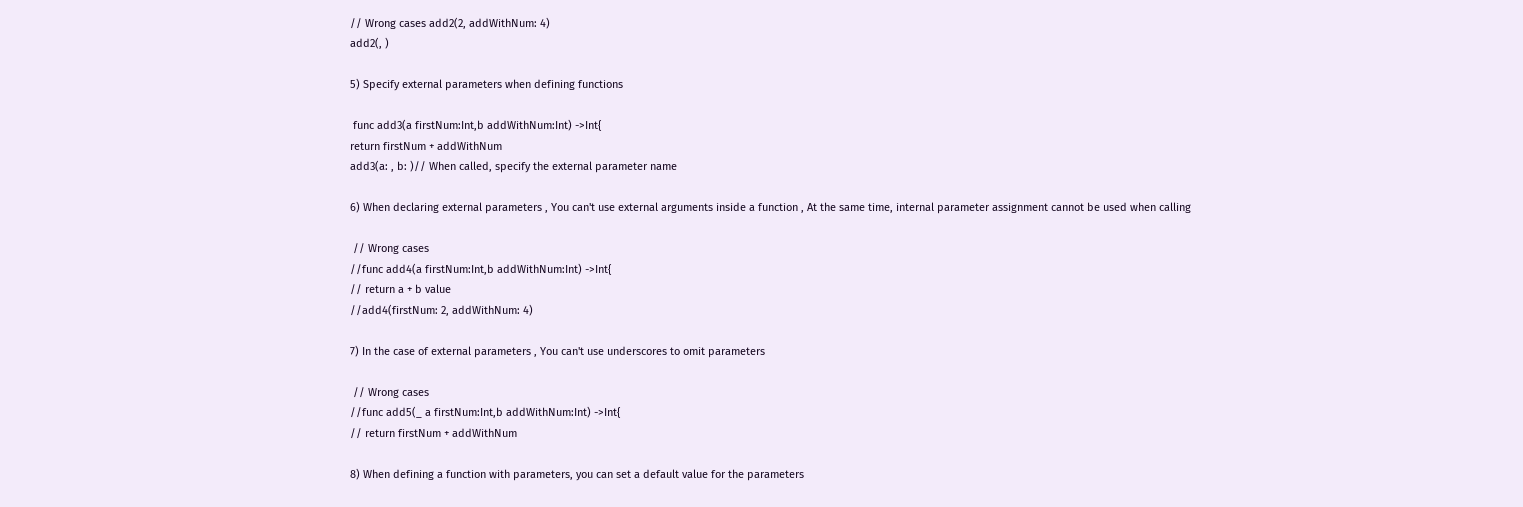// Wrong cases add2(2, addWithNum: 4)
add2(, )

5) Specify external parameters when defining functions

 func add3(a firstNum:Int,b addWithNum:Int) ->Int{
return firstNum + addWithNum
add3(a: , b: )// When called, specify the external parameter name

6) When declaring external parameters , You can't use external arguments inside a function , At the same time, internal parameter assignment cannot be used when calling

 // Wrong cases
//func add4(a firstNum:Int,b addWithNum:Int) ->Int{
// return a + b value
//add4(firstNum: 2, addWithNum: 4)

7) In the case of external parameters , You can't use underscores to omit parameters

 // Wrong cases
//func add5(_ a firstNum:Int,b addWithNum:Int) ->Int{
// return firstNum + addWithNum

8) When defining a function with parameters, you can set a default value for the parameters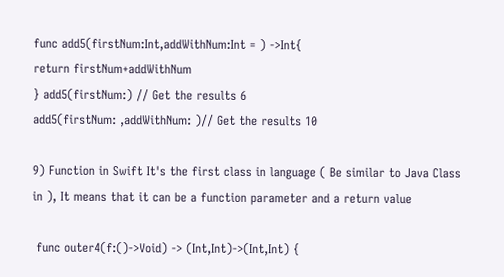func add5(firstNum:Int,addWithNum:Int = ) ->Int{
return firstNum+addWithNum
} add5(firstNum:) // Get the results 6
add5(firstNum: ,addWithNum: )// Get the results 10

9) Function in Swift It's the first class in language ( Be similar to Java Class in ), It means that it can be a function parameter and a return value

 func outer4(f:()->Void) -> (Int,Int)->(Int,Int) {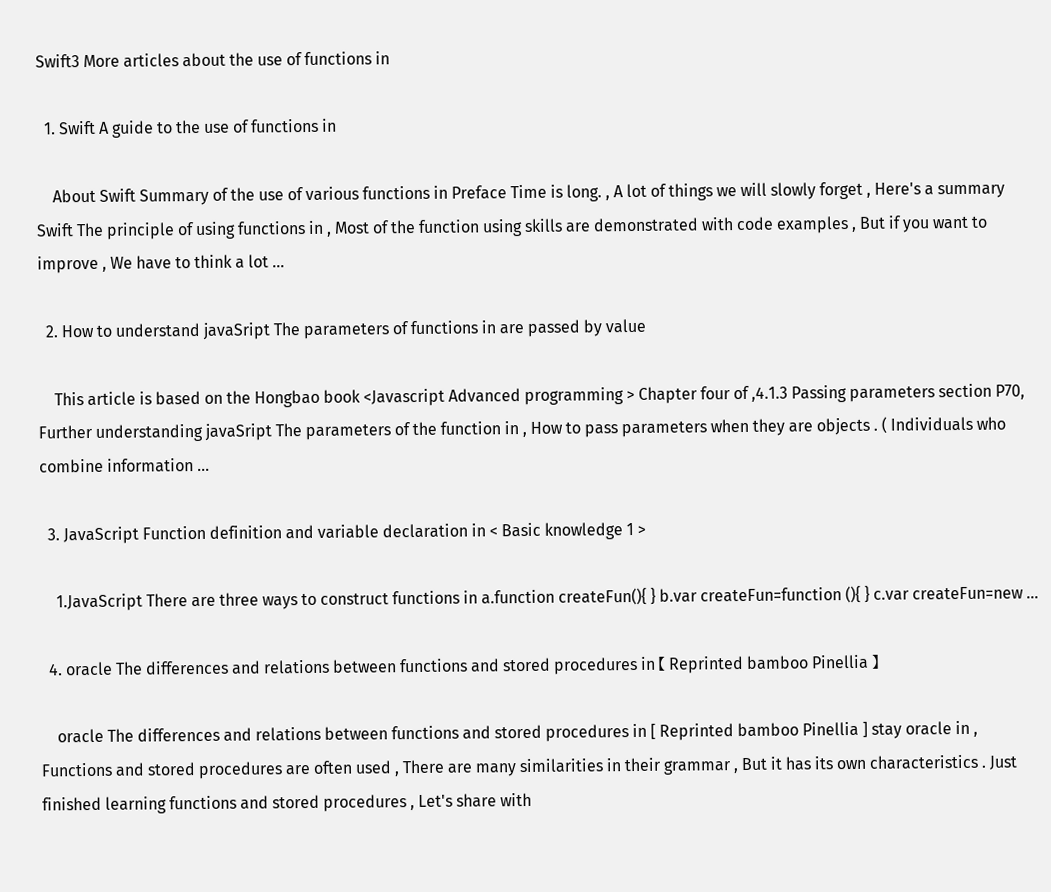Swift3 More articles about the use of functions in

  1. Swift A guide to the use of functions in

    About Swift Summary of the use of various functions in Preface Time is long. , A lot of things we will slowly forget , Here's a summary Swift The principle of using functions in , Most of the function using skills are demonstrated with code examples , But if you want to improve , We have to think a lot ...

  2. How to understand javaSript The parameters of functions in are passed by value

    This article is based on the Hongbao book <Javascript Advanced programming > Chapter four of ,4.1.3 Passing parameters section P70, Further understanding javaSript The parameters of the function in , How to pass parameters when they are objects . ( Individuals who combine information ...

  3. JavaScript Function definition and variable declaration in < Basic knowledge 1 >

    1.JavaScript There are three ways to construct functions in a.function createFun(){ } b.var createFun=function (){ } c.var createFun=new ...

  4. oracle The differences and relations between functions and stored procedures in 【 Reprinted bamboo Pinellia 】

    oracle The differences and relations between functions and stored procedures in [ Reprinted bamboo Pinellia ] stay oracle in , Functions and stored procedures are often used , There are many similarities in their grammar , But it has its own characteristics . Just finished learning functions and stored procedures , Let's share with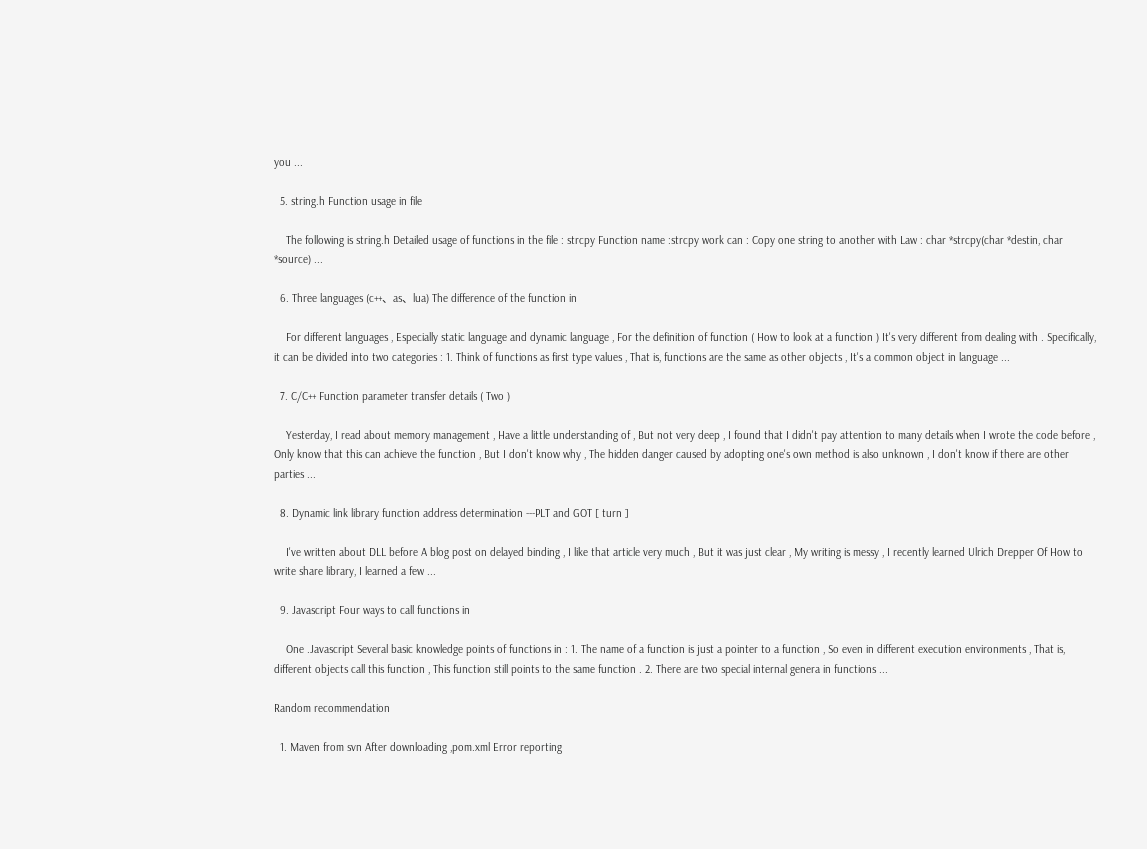you ...

  5. string.h Function usage in file

    The following is string.h Detailed usage of functions in the file : strcpy Function name :strcpy work can : Copy one string to another with Law : char *strcpy(char *destin, char *source) ...

  6. Three languages (c++、as、lua) The difference of the function in

    For different languages , Especially static language and dynamic language , For the definition of function ( How to look at a function ) It's very different from dealing with . Specifically, it can be divided into two categories : 1. Think of functions as first type values , That is, functions are the same as other objects , It's a common object in language ...

  7. C/C++ Function parameter transfer details ( Two )

    Yesterday, I read about memory management , Have a little understanding of , But not very deep , I found that I didn't pay attention to many details when I wrote the code before , Only know that this can achieve the function , But I don't know why , The hidden danger caused by adopting one's own method is also unknown , I don't know if there are other parties ...

  8. Dynamic link library function address determination ---PLT and GOT [ turn ]

    I've written about DLL before A blog post on delayed binding , I like that article very much , But it was just clear , My writing is messy , I recently learned Ulrich Drepper Of How to write share library, I learned a few ...

  9. Javascript Four ways to call functions in

    One .Javascript Several basic knowledge points of functions in : 1. The name of a function is just a pointer to a function , So even in different execution environments , That is, different objects call this function , This function still points to the same function . 2. There are two special internal genera in functions ...

Random recommendation

  1. Maven from svn After downloading ,pom.xml Error reporting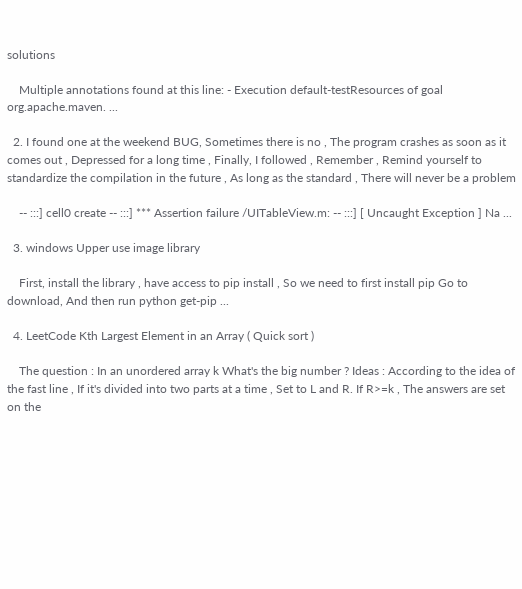solutions

    Multiple annotations found at this line: - Execution default-testResources of goal org.apache.maven. ...

  2. I found one at the weekend BUG, Sometimes there is no , The program crashes as soon as it comes out , Depressed for a long time , Finally, I followed , Remember , Remind yourself to standardize the compilation in the future , As long as the standard , There will never be a problem

    -- :::] cell0 create -- :::] *** Assertion failure /UITableView.m: -- :::] [ Uncaught Exception ] Na ...

  3. windows Upper use image library

    First, install the library , have access to pip install , So we need to first install pip Go to download, And then run python get-pip ...

  4. LeetCode Kth Largest Element in an Array ( Quick sort )

    The question : In an unordered array k What's the big number ? Ideas : According to the idea of the fast line , If it's divided into two parts at a time , Set to L and R. If R>=k , The answers are set on the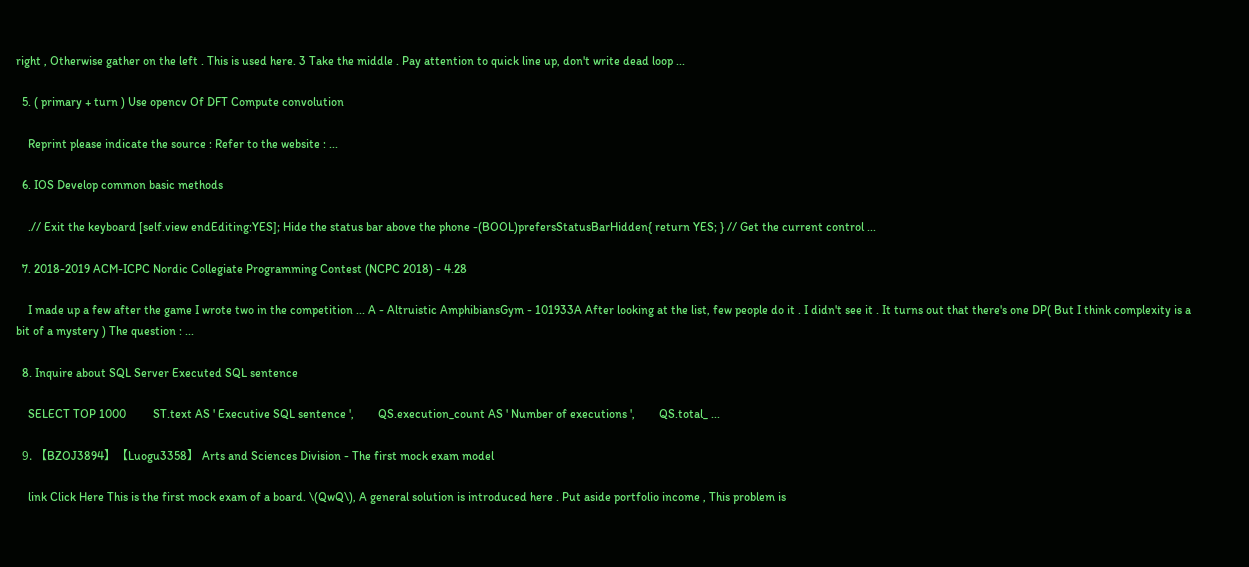right , Otherwise gather on the left . This is used here. 3 Take the middle . Pay attention to quick line up, don't write dead loop ...

  5. ( primary + turn ) Use opencv Of DFT Compute convolution

    Reprint please indicate the source : Refer to the website : ...

  6. IOS Develop common basic methods

    .// Exit the keyboard [self.view endEditing:YES]; Hide the status bar above the phone -(BOOL)prefersStatusBarHidden{ return YES; } // Get the current control ...

  7. 2018-2019 ACM-ICPC Nordic Collegiate Programming Contest (NCPC 2018) - 4.28

    I made up a few after the game I wrote two in the competition ... A - Altruistic AmphibiansGym - 101933A After looking at the list, few people do it . I didn't see it . It turns out that there's one DP( But I think complexity is a bit of a mystery ) The question : ...

  8. Inquire about SQL Server Executed SQL sentence

    SELECT TOP 1000         ST.text AS ' Executive SQL sentence ',        QS.execution_count AS ' Number of executions ',        QS.total_ ...

  9. 【BZOJ3894】【Luogu3358】 Arts and Sciences Division - The first mock exam model

    link Click Here This is the first mock exam of a board. \(QwQ\), A general solution is introduced here . Put aside portfolio income , This problem is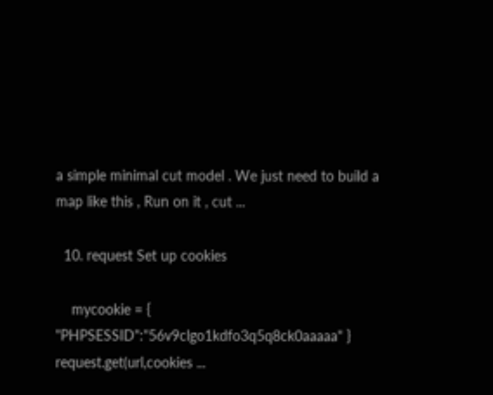a simple minimal cut model . We just need to build a map like this , Run on it , cut ...

  10. request Set up cookies

    mycookie = { "PHPSESSID":"56v9clgo1kdfo3q5q8ck0aaaaa" } request.get(url,cookies ...